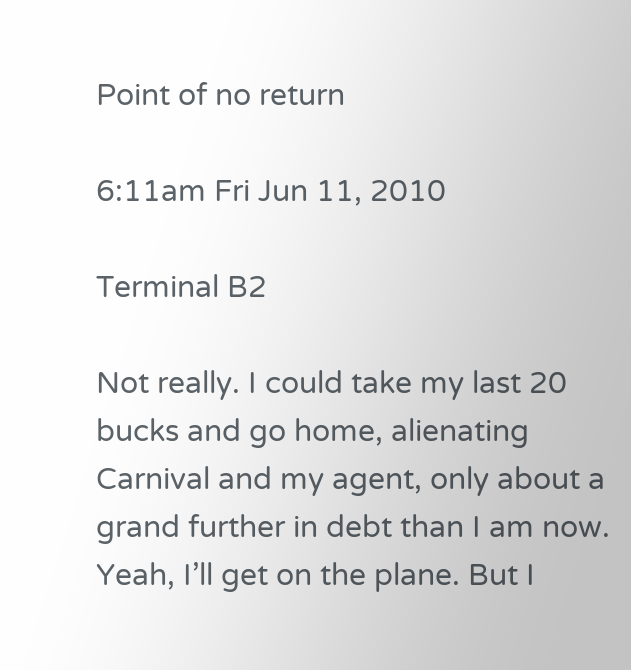Point of no return

6:11am Fri Jun 11, 2010

Terminal B2

Not really. I could take my last 20 bucks and go home, alienating Carnival and my agent, only about a grand further in debt than I am now. Yeah, I’ll get on the plane. But I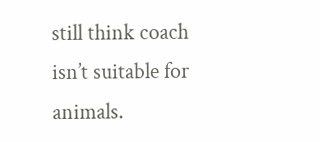still think coach isn’t suitable for animals.